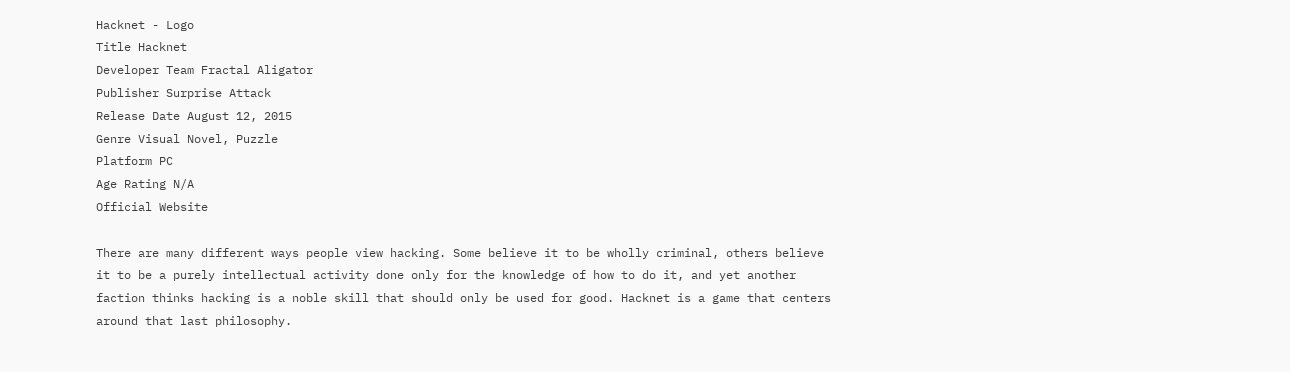Hacknet - Logo
Title Hacknet
Developer Team Fractal Aligator
Publisher Surprise Attack
Release Date August 12, 2015
Genre Visual Novel, Puzzle
Platform PC
Age Rating N/A
Official Website

There are many different ways people view hacking. Some believe it to be wholly criminal, others believe it to be a purely intellectual activity done only for the knowledge of how to do it, and yet another faction thinks hacking is a noble skill that should only be used for good. Hacknet is a game that centers around that last philosophy.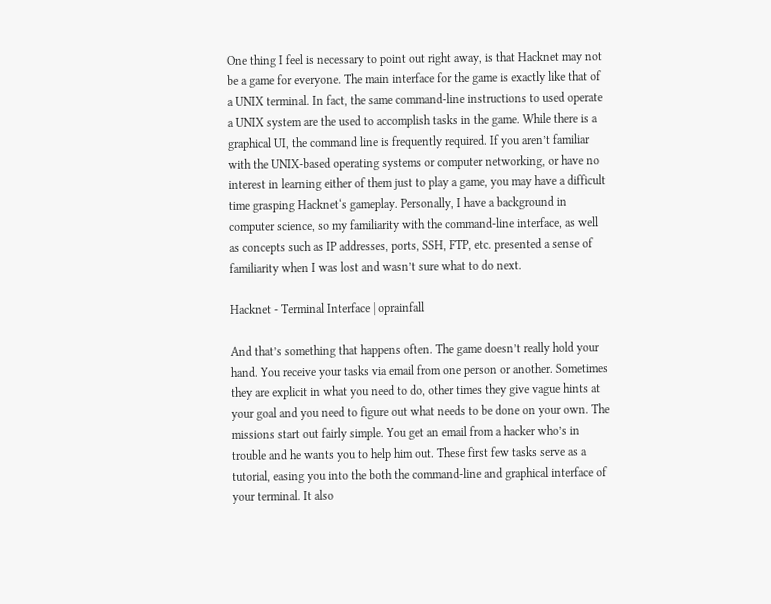One thing I feel is necessary to point out right away, is that Hacknet may not be a game for everyone. The main interface for the game is exactly like that of a UNIX terminal. In fact, the same command-line instructions to used operate a UNIX system are the used to accomplish tasks in the game. While there is a graphical UI, the command line is frequently required. If you aren’t familiar with the UNIX-based operating systems or computer networking, or have no interest in learning either of them just to play a game, you may have a difficult time grasping Hacknet‘s gameplay. Personally, I have a background in computer science, so my familiarity with the command-line interface, as well as concepts such as IP addresses, ports, SSH, FTP, etc. presented a sense of familiarity when I was lost and wasn’t sure what to do next.

Hacknet - Terminal Interface | oprainfall

And that’s something that happens often. The game doesn’t really hold your hand. You receive your tasks via email from one person or another. Sometimes they are explicit in what you need to do, other times they give vague hints at your goal and you need to figure out what needs to be done on your own. The missions start out fairly simple. You get an email from a hacker who’s in trouble and he wants you to help him out. These first few tasks serve as a tutorial, easing you into the both the command-line and graphical interface of your terminal. It also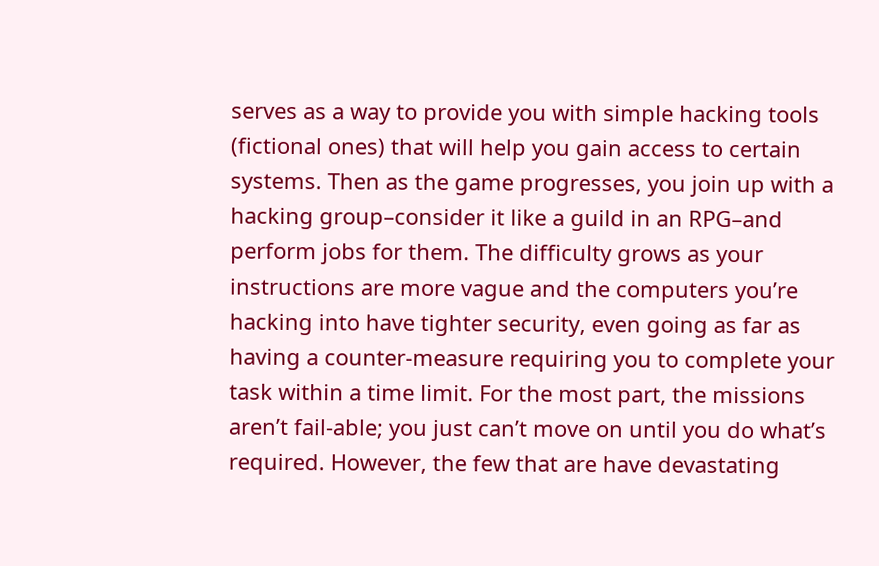serves as a way to provide you with simple hacking tools (fictional ones) that will help you gain access to certain systems. Then as the game progresses, you join up with a hacking group–consider it like a guild in an RPG–and perform jobs for them. The difficulty grows as your instructions are more vague and the computers you’re hacking into have tighter security, even going as far as having a counter-measure requiring you to complete your task within a time limit. For the most part, the missions aren’t fail-able; you just can’t move on until you do what’s required. However, the few that are have devastating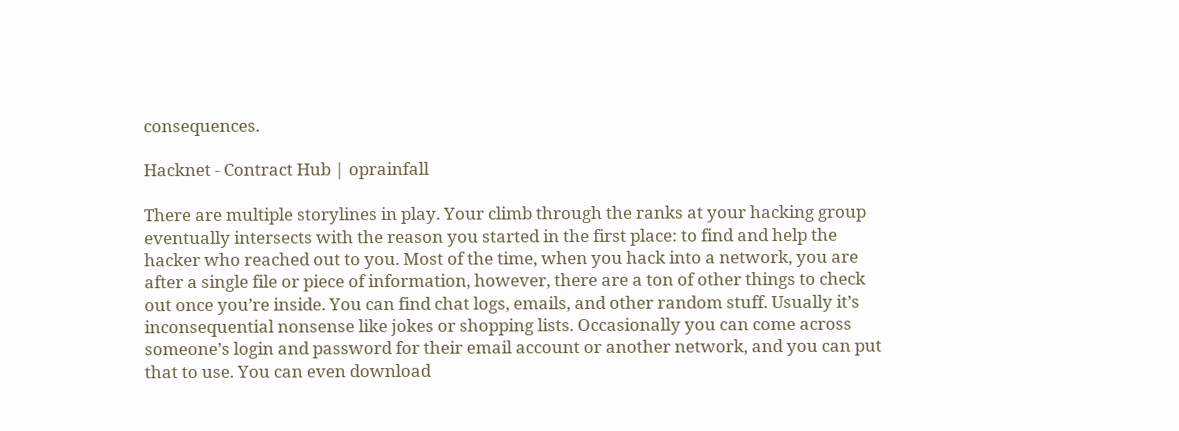consequences.

Hacknet - Contract Hub | oprainfall

There are multiple storylines in play. Your climb through the ranks at your hacking group eventually intersects with the reason you started in the first place: to find and help the hacker who reached out to you. Most of the time, when you hack into a network, you are after a single file or piece of information, however, there are a ton of other things to check out once you’re inside. You can find chat logs, emails, and other random stuff. Usually it’s inconsequential nonsense like jokes or shopping lists. Occasionally you can come across someone’s login and password for their email account or another network, and you can put that to use. You can even download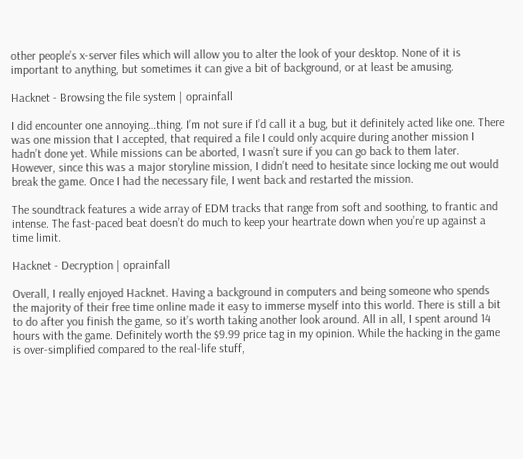other people’s x-server files which will allow you to alter the look of your desktop. None of it is important to anything, but sometimes it can give a bit of background, or at least be amusing.

Hacknet - Browsing the file system | oprainfall

I did encounter one annoying…thing. I’m not sure if I’d call it a bug, but it definitely acted like one. There was one mission that I accepted, that required a file I could only acquire during another mission I hadn’t done yet. While missions can be aborted, I wasn’t sure if you can go back to them later. However, since this was a major storyline mission, I didn’t need to hesitate since locking me out would break the game. Once I had the necessary file, I went back and restarted the mission.

The soundtrack features a wide array of EDM tracks that range from soft and soothing, to frantic and intense. The fast-paced beat doesn’t do much to keep your heartrate down when you’re up against a time limit.

Hacknet - Decryption | oprainfall

Overall, I really enjoyed Hacknet. Having a background in computers and being someone who spends the majority of their free time online made it easy to immerse myself into this world. There is still a bit to do after you finish the game, so it’s worth taking another look around. All in all, I spent around 14 hours with the game. Definitely worth the $9.99 price tag in my opinion. While the hacking in the game is over-simplified compared to the real-life stuff,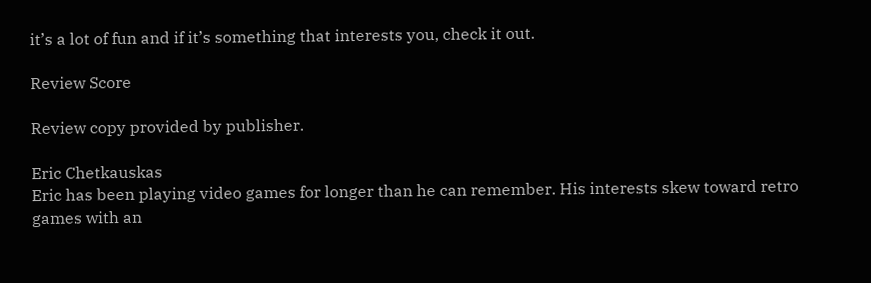it’s a lot of fun and if it’s something that interests you, check it out.

Review Score

Review copy provided by publisher.

Eric Chetkauskas
Eric has been playing video games for longer than he can remember. His interests skew toward retro games with an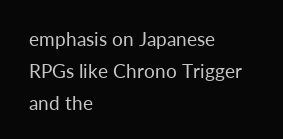emphasis on Japanese RPGs like Chrono Trigger and the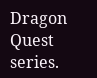Dragon Quest series.